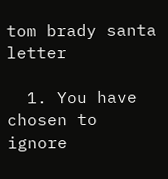tom brady santa letter

  1. You have chosen to ignore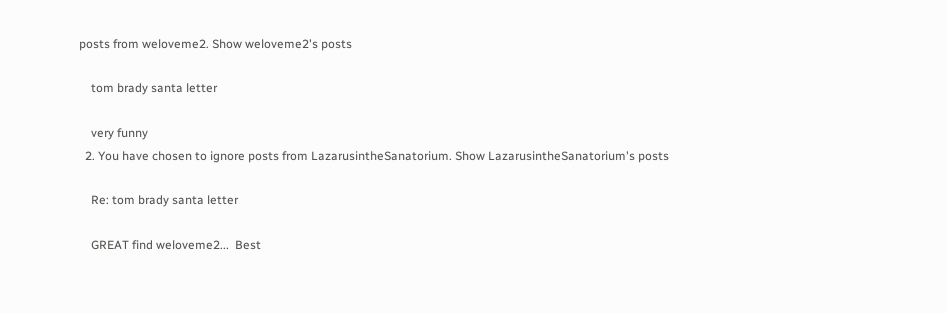posts from weloveme2. Show weloveme2's posts

    tom brady santa letter

    very funny
  2. You have chosen to ignore posts from LazarusintheSanatorium. Show LazarusintheSanatorium's posts

    Re: tom brady santa letter

    GREAT find weloveme2...  Best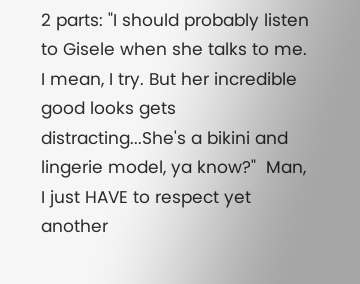2 parts: "I should probably listen to Gisele when she talks to me. I mean, I try. But her incredible good looks gets distracting...She's a bikini and lingerie model, ya know?"  Man, I just HAVE to respect yet another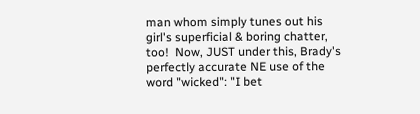man whom simply tunes out his girl's superficial & boring chatter, too!  Now, JUST under this, Brady's perfectly accurate NE use of the word "wicked": "I bet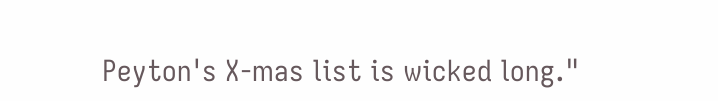Peyton's X-mas list is wicked long."